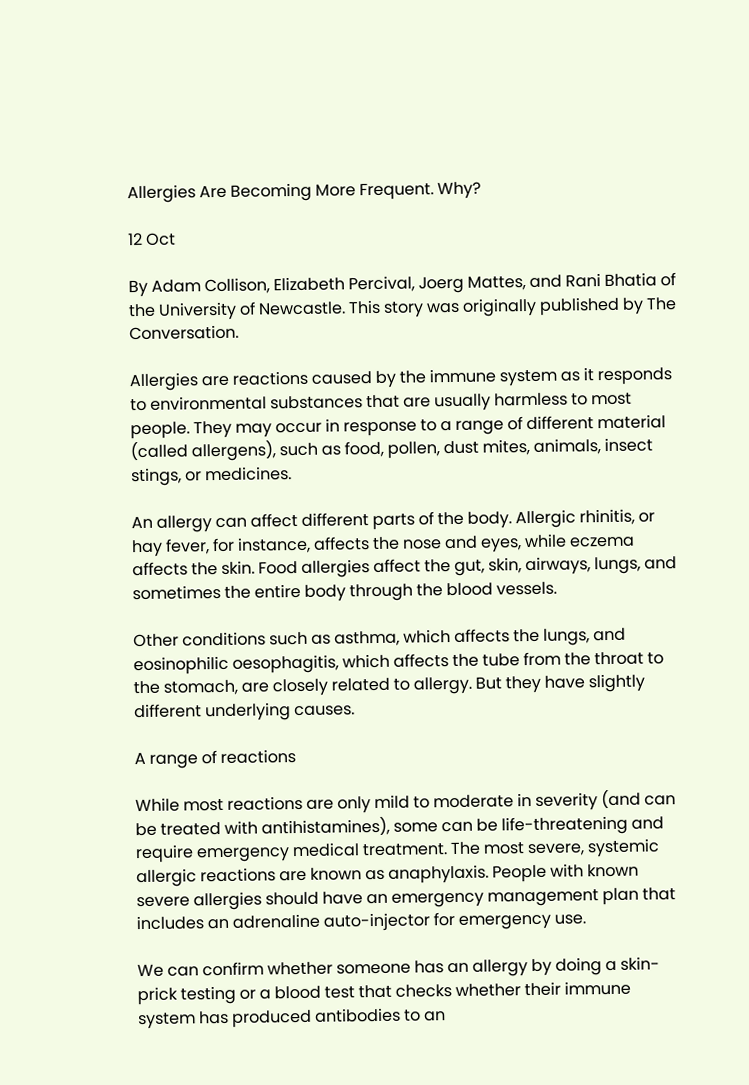Allergies Are Becoming More Frequent. Why?

12 Oct

By Adam Collison, Elizabeth Percival, Joerg Mattes, and Rani Bhatia of the University of Newcastle. This story was originally published by The Conversation.

Allergies are reactions caused by the immune system as it responds to environmental substances that are usually harmless to most people. They may occur in response to a range of different material (called allergens), such as food, pollen, dust mites, animals, insect stings, or medicines.

An allergy can affect different parts of the body. Allergic rhinitis, or hay fever, for instance, affects the nose and eyes, while eczema affects the skin. Food allergies affect the gut, skin, airways, lungs, and sometimes the entire body through the blood vessels.

Other conditions such as asthma, which affects the lungs, and eosinophilic oesophagitis, which affects the tube from the throat to the stomach, are closely related to allergy. But they have slightly different underlying causes.

A range of reactions

While most reactions are only mild to moderate in severity (and can be treated with antihistamines), some can be life-threatening and require emergency medical treatment. The most severe, systemic allergic reactions are known as anaphylaxis. People with known severe allergies should have an emergency management plan that includes an adrenaline auto-injector for emergency use.

We can confirm whether someone has an allergy by doing a skin-prick testing or a blood test that checks whether their immune system has produced antibodies to an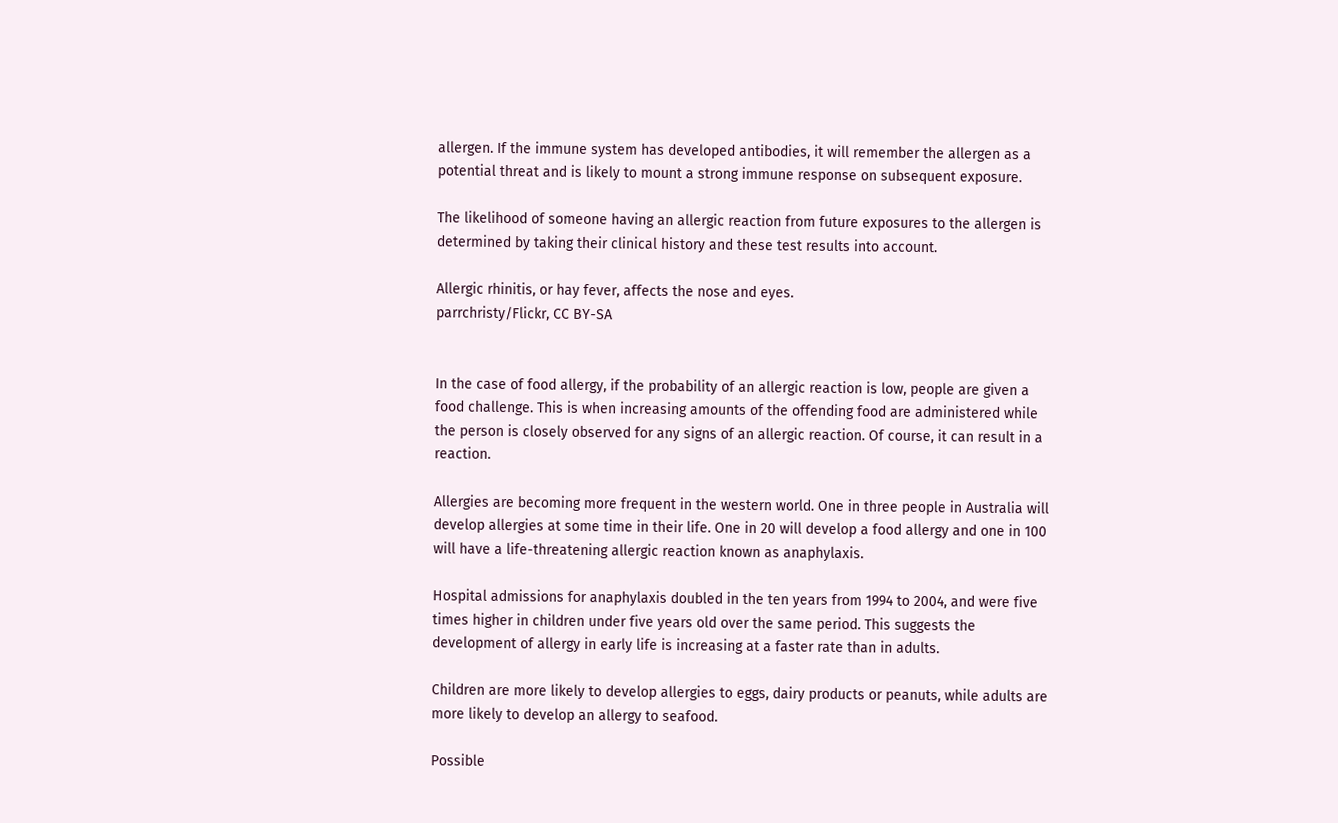allergen. If the immune system has developed antibodies, it will remember the allergen as a potential threat and is likely to mount a strong immune response on subsequent exposure.

The likelihood of someone having an allergic reaction from future exposures to the allergen is determined by taking their clinical history and these test results into account.

Allergic rhinitis, or hay fever, affects the nose and eyes.
parrchristy/Flickr, CC BY-SA


In the case of food allergy, if the probability of an allergic reaction is low, people are given a food challenge. This is when increasing amounts of the offending food are administered while the person is closely observed for any signs of an allergic reaction. Of course, it can result in a reaction.

Allergies are becoming more frequent in the western world. One in three people in Australia will develop allergies at some time in their life. One in 20 will develop a food allergy and one in 100 will have a life-threatening allergic reaction known as anaphylaxis.

Hospital admissions for anaphylaxis doubled in the ten years from 1994 to 2004, and were five times higher in children under five years old over the same period. This suggests the development of allergy in early life is increasing at a faster rate than in adults.

Children are more likely to develop allergies to eggs, dairy products or peanuts, while adults are more likely to develop an allergy to seafood.

Possible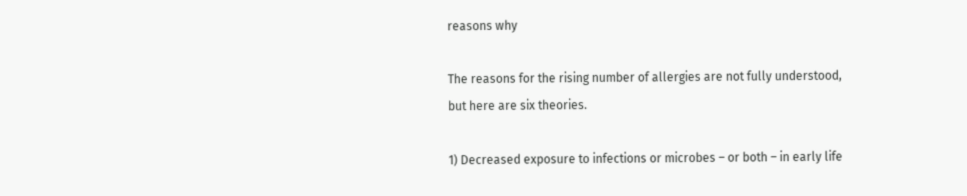reasons why

The reasons for the rising number of allergies are not fully understood, but here are six theories.

1) Decreased exposure to infections or microbes – or both – in early life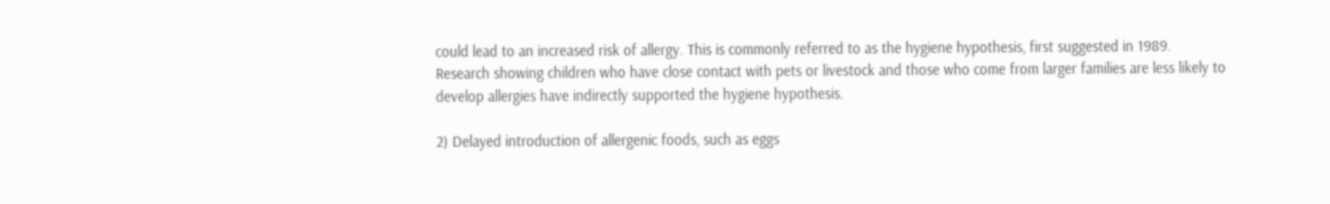could lead to an increased risk of allergy. This is commonly referred to as the hygiene hypothesis, first suggested in 1989. Research showing children who have close contact with pets or livestock and those who come from larger families are less likely to develop allergies have indirectly supported the hygiene hypothesis.

2) Delayed introduction of allergenic foods, such as eggs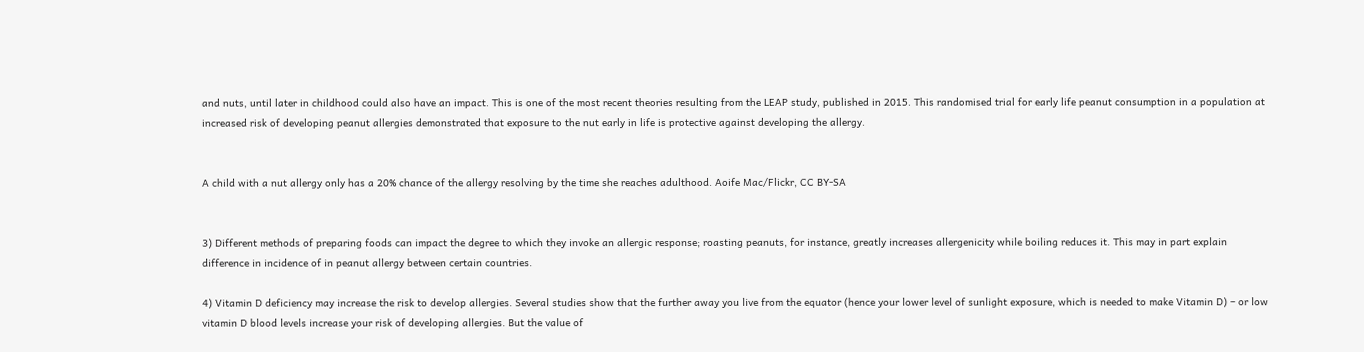and nuts, until later in childhood could also have an impact. This is one of the most recent theories resulting from the LEAP study, published in 2015. This randomised trial for early life peanut consumption in a population at increased risk of developing peanut allergies demonstrated that exposure to the nut early in life is protective against developing the allergy.


A child with a nut allergy only has a 20% chance of the allergy resolving by the time she reaches adulthood. Aoife Mac/Flickr, CC BY-SA


3) Different methods of preparing foods can impact the degree to which they invoke an allergic response; roasting peanuts, for instance, greatly increases allergenicity while boiling reduces it. This may in part explain difference in incidence of in peanut allergy between certain countries.

4) Vitamin D deficiency may increase the risk to develop allergies. Several studies show that the further away you live from the equator (hence your lower level of sunlight exposure, which is needed to make Vitamin D) – or low vitamin D blood levels increase your risk of developing allergies. But the value of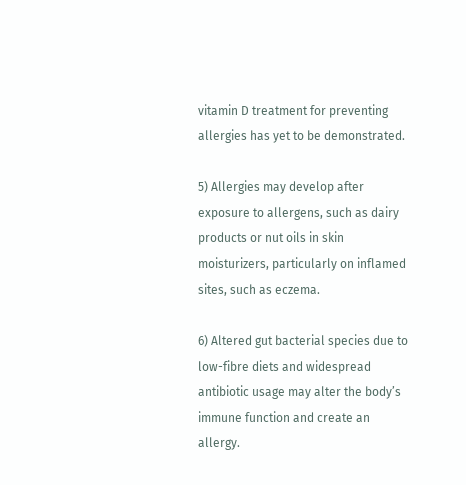vitamin D treatment for preventing allergies has yet to be demonstrated.

5) Allergies may develop after exposure to allergens, such as dairy products or nut oils in skin moisturizers, particularly on inflamed sites, such as eczema.

6) Altered gut bacterial species due to low-fibre diets and widespread antibiotic usage may alter the body’s immune function and create an allergy.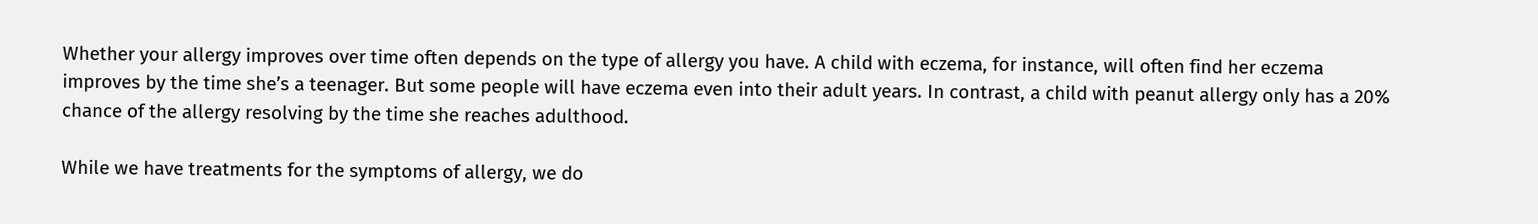Whether your allergy improves over time often depends on the type of allergy you have. A child with eczema, for instance, will often find her eczema improves by the time she’s a teenager. But some people will have eczema even into their adult years. In contrast, a child with peanut allergy only has a 20% chance of the allergy resolving by the time she reaches adulthood.

While we have treatments for the symptoms of allergy, we do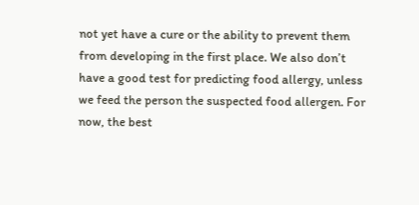not yet have a cure or the ability to prevent them from developing in the first place. We also don’t have a good test for predicting food allergy, unless we feed the person the suspected food allergen. For now, the best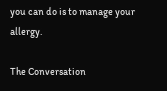you can do is to manage your allergy.

The Conversation